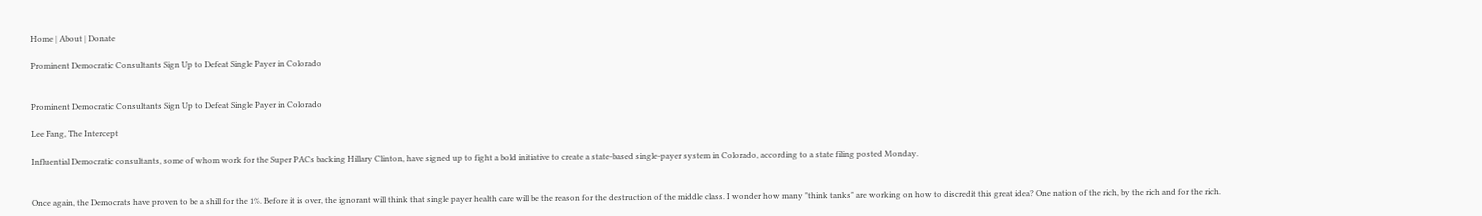Home | About | Donate

Prominent Democratic Consultants Sign Up to Defeat Single Payer in Colorado


Prominent Democratic Consultants Sign Up to Defeat Single Payer in Colorado

Lee Fang, The Intercept

Influential Democratic consultants, some of whom work for the Super PACs backing Hillary Clinton, have signed up to fight a bold initiative to create a state-based single-payer system in Colorado, according to a state filing posted Monday.


Once again, the Democrats have proven to be a shill for the 1%. Before it is over, the ignorant will think that single payer health care will be the reason for the destruction of the middle class. I wonder how many "think tanks" are working on how to discredit this great idea? One nation of the rich, by the rich and for the rich.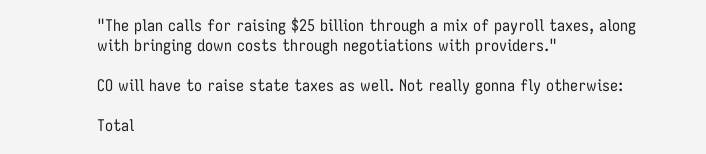"The plan calls for raising $25 billion through a mix of payroll taxes, along with bringing down costs through negotiations with providers."

CO will have to raise state taxes as well. Not really gonna fly otherwise:

Total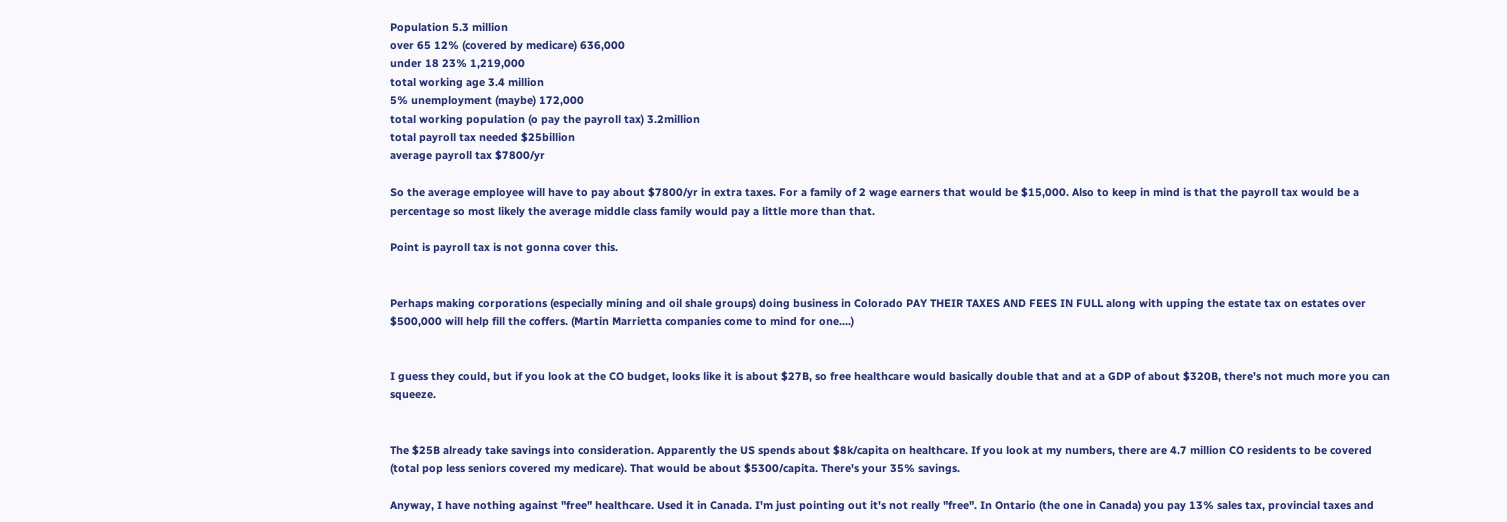Population 5.3 million
over 65 12% (covered by medicare) 636,000
under 18 23% 1,219,000
total working age 3.4 million
5% unemployment (maybe) 172,000
total working population (o pay the payroll tax) 3.2million
total payroll tax needed $25billion
average payroll tax $7800/yr

So the average employee will have to pay about $7800/yr in extra taxes. For a family of 2 wage earners that would be $15,000. Also to keep in mind is that the payroll tax would be a percentage so most likely the average middle class family would pay a little more than that.

Point is payroll tax is not gonna cover this.


Perhaps making corporations (especially mining and oil shale groups) doing business in Colorado PAY THEIR TAXES AND FEES IN FULL along with upping the estate tax on estates over $500,000 will help fill the coffers. (Martin Marrietta companies come to mind for one....)


I guess they could, but if you look at the CO budget, looks like it is about $27B, so free healthcare would basically double that and at a GDP of about $320B, there's not much more you can squeeze.


The $25B already take savings into consideration. Apparently the US spends about $8k/capita on healthcare. If you look at my numbers, there are 4.7 million CO residents to be covered (total pop less seniors covered my medicare). That would be about $5300/capita. There's your 35% savings.

Anyway, I have nothing against "free" healthcare. Used it in Canada. I'm just pointing out it's not really "free". In Ontario (the one in Canada) you pay 13% sales tax, provincial taxes and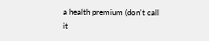a health premium (don't call it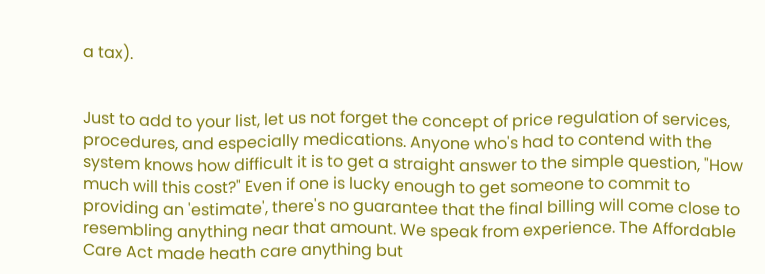a tax).


Just to add to your list, let us not forget the concept of price regulation of services, procedures, and especially medications. Anyone who's had to contend with the system knows how difficult it is to get a straight answer to the simple question, "How much will this cost?" Even if one is lucky enough to get someone to commit to providing an 'estimate', there's no guarantee that the final billing will come close to resembling anything near that amount. We speak from experience. The Affordable Care Act made heath care anything but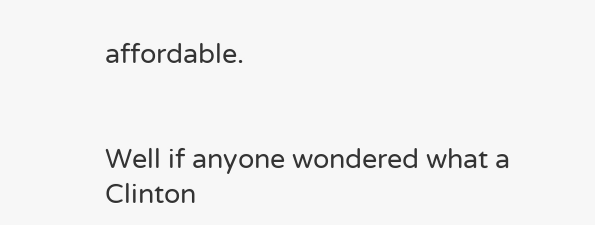affordable.


Well if anyone wondered what a Clinton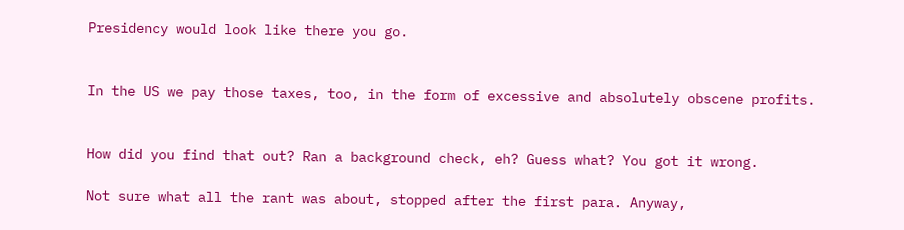Presidency would look like there you go.


In the US we pay those taxes, too, in the form of excessive and absolutely obscene profits.


How did you find that out? Ran a background check, eh? Guess what? You got it wrong.

Not sure what all the rant was about, stopped after the first para. Anyway,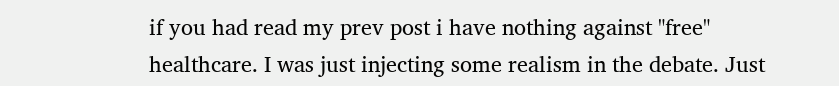if you had read my prev post i have nothing against "free" healthcare. I was just injecting some realism in the debate. Just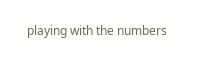playing with the numbers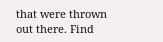that were thrown out there. Find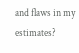and flaws in my estimates?